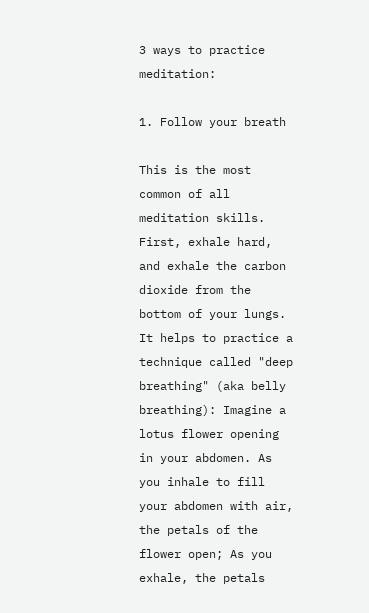3 ways to practice meditation:

1. Follow your breath

This is the most common of all meditation skills. First, exhale hard, and exhale the carbon dioxide from the bottom of your lungs. It helps to practice a technique called "deep breathing" (aka belly breathing): Imagine a lotus flower opening in your abdomen. As you inhale to fill your abdomen with air, the petals of the flower open; As you exhale, the petals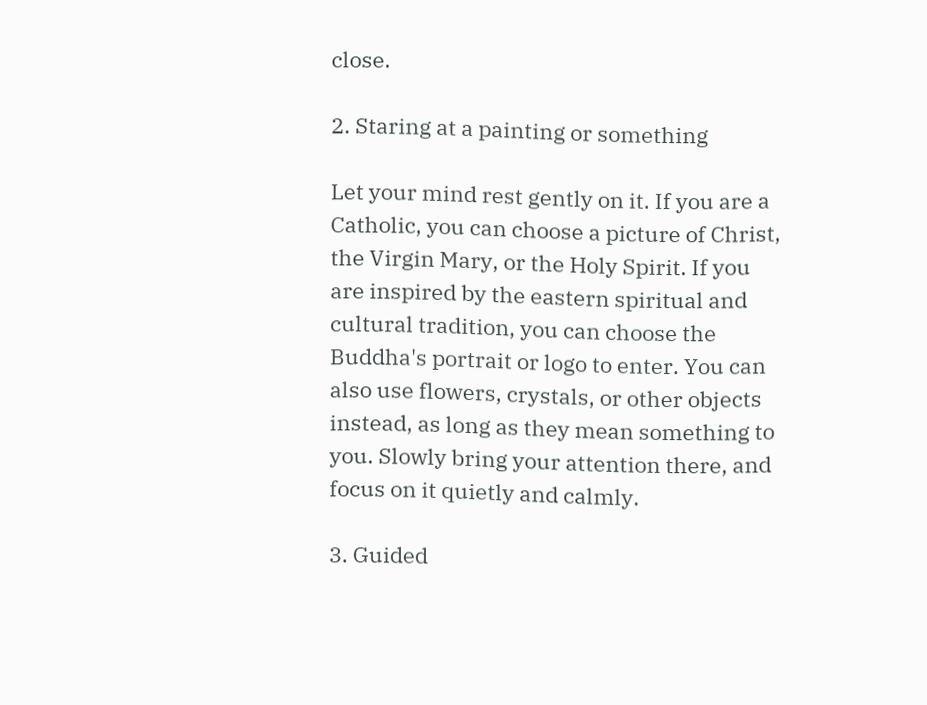close.

2. Staring at a painting or something

Let your mind rest gently on it. If you are a Catholic, you can choose a picture of Christ, the Virgin Mary, or the Holy Spirit. If you are inspired by the eastern spiritual and cultural tradition, you can choose the Buddha's portrait or logo to enter. You can also use flowers, crystals, or other objects instead, as long as they mean something to you. Slowly bring your attention there, and focus on it quietly and calmly.

3. Guided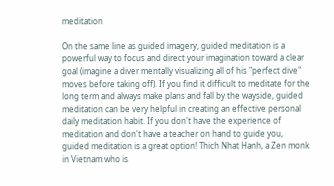meditation

On the same line as guided imagery, guided meditation is a powerful way to focus and direct your imagination toward a clear goal (imagine a diver mentally visualizing all of his "perfect dive" moves before taking off). If you find it difficult to meditate for the long term and always make plans and fall by the wayside, guided meditation can be very helpful in creating an effective personal daily meditation habit. If you don't have the experience of meditation and don't have a teacher on hand to guide you, guided meditation is a great option! Thich Nhat Hanh, a Zen monk in Vietnam who is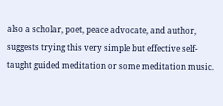also a scholar, poet, peace advocate, and author, suggests trying this very simple but effective self-taught guided meditation or some meditation music.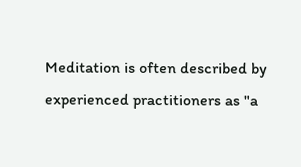Meditation is often described by experienced practitioners as "a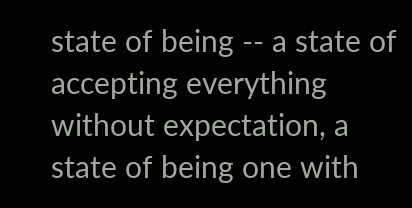state of being -- a state of accepting everything without expectation, a state of being one with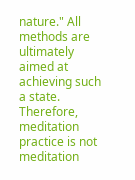nature." All methods are ultimately aimed at achieving such a state. Therefore, meditation practice is not meditation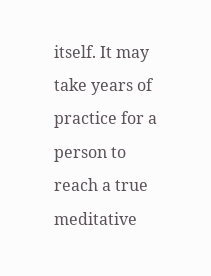itself. It may take years of practice for a person to reach a true meditative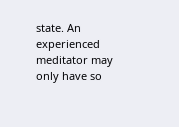state. An experienced meditator may only have so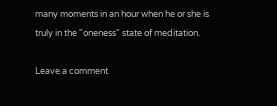many moments in an hour when he or she is truly in the "oneness" state of meditation.

Leave a comment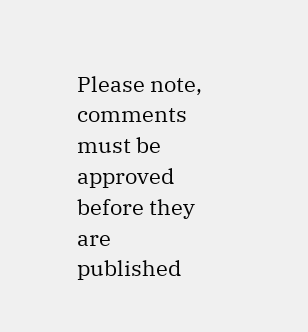Please note, comments must be approved before they are published